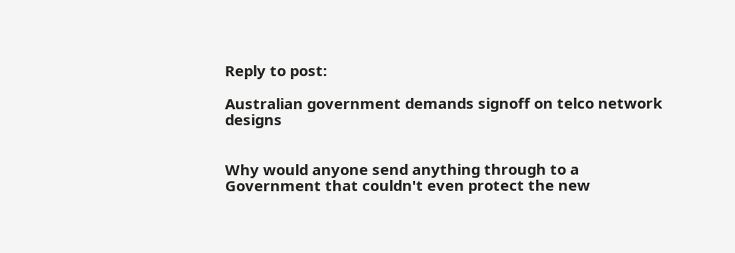Reply to post:

Australian government demands signoff on telco network designs


Why would anyone send anything through to a Government that couldn't even protect the new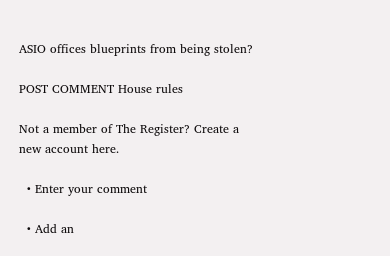ASIO offices blueprints from being stolen?

POST COMMENT House rules

Not a member of The Register? Create a new account here.

  • Enter your comment

  • Add an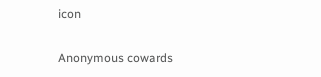icon

Anonymous cowards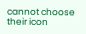cannot choose their icon